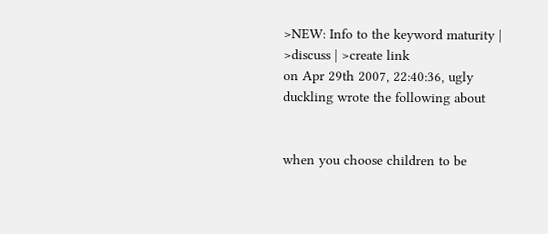>NEW: Info to the keyword maturity | >discuss | >create link
on Apr 29th 2007, 22:40:36, ugly duckling wrote the following about


when you choose children to be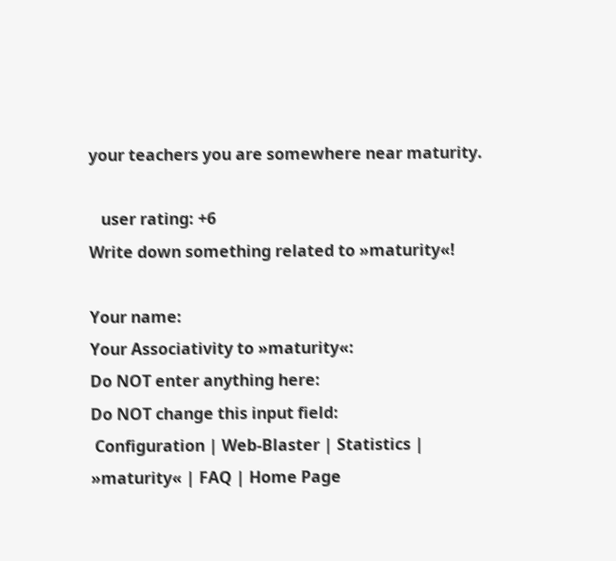your teachers you are somewhere near maturity.

   user rating: +6
Write down something related to »maturity«!

Your name:
Your Associativity to »maturity«:
Do NOT enter anything here:
Do NOT change this input field:
 Configuration | Web-Blaster | Statistics | »maturity« | FAQ | Home Page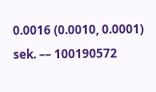0.0016 (0.0010, 0.0001) sek. –– 100190572